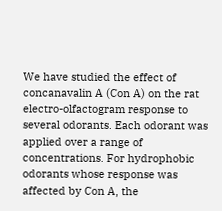We have studied the effect of concanavalin A (Con A) on the rat electro-olfactogram response to several odorants. Each odorant was applied over a range of concentrations. For hydrophobic odorants whose response was affected by Con A, the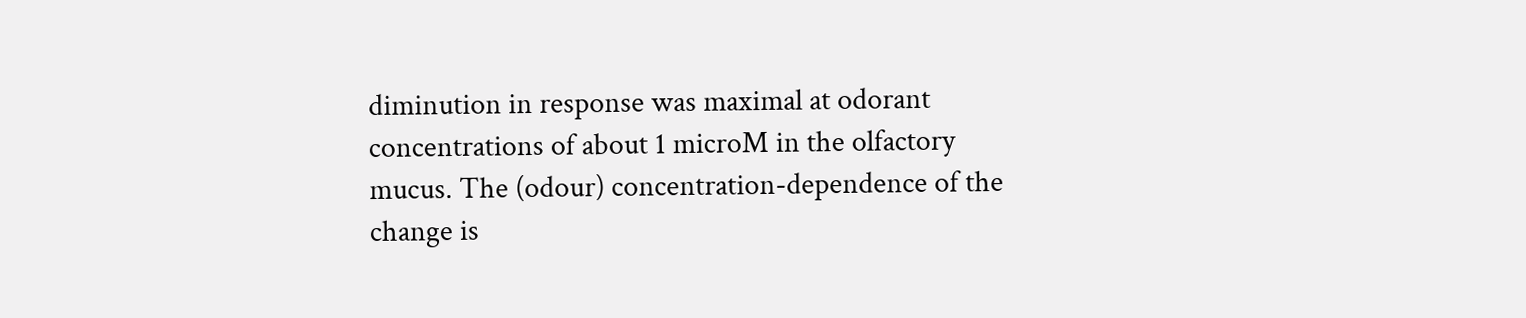diminution in response was maximal at odorant concentrations of about 1 microM in the olfactory mucus. The (odour) concentration-dependence of the change is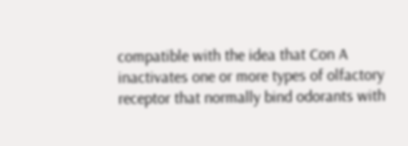compatible with the idea that Con A inactivates one or more types of olfactory receptor that normally bind odorants with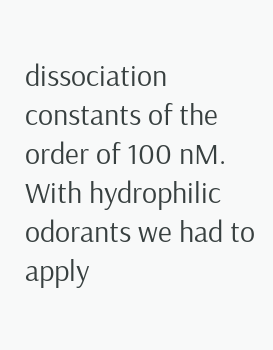dissociation constants of the order of 100 nM. With hydrophilic odorants we had to apply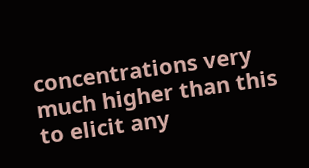concentrations very much higher than this to elicit any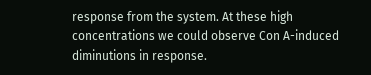response from the system. At these high concentrations we could observe Con A-induced diminutions in response.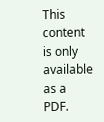This content is only available as a PDF.